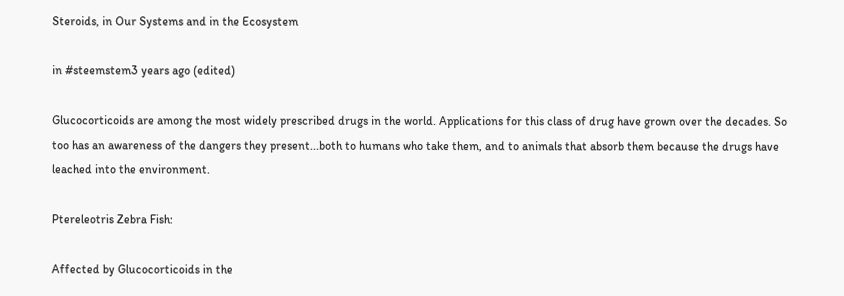Steroids, in Our Systems and in the Ecosystem

in #steemstem3 years ago (edited)

Glucocorticoids are among the most widely prescribed drugs in the world. Applications for this class of drug have grown over the decades. So too has an awareness of the dangers they present...both to humans who take them, and to animals that absorb them because the drugs have leached into the environment.

Ptereleotris Zebra Fish:

Affected by Glucocorticoids in the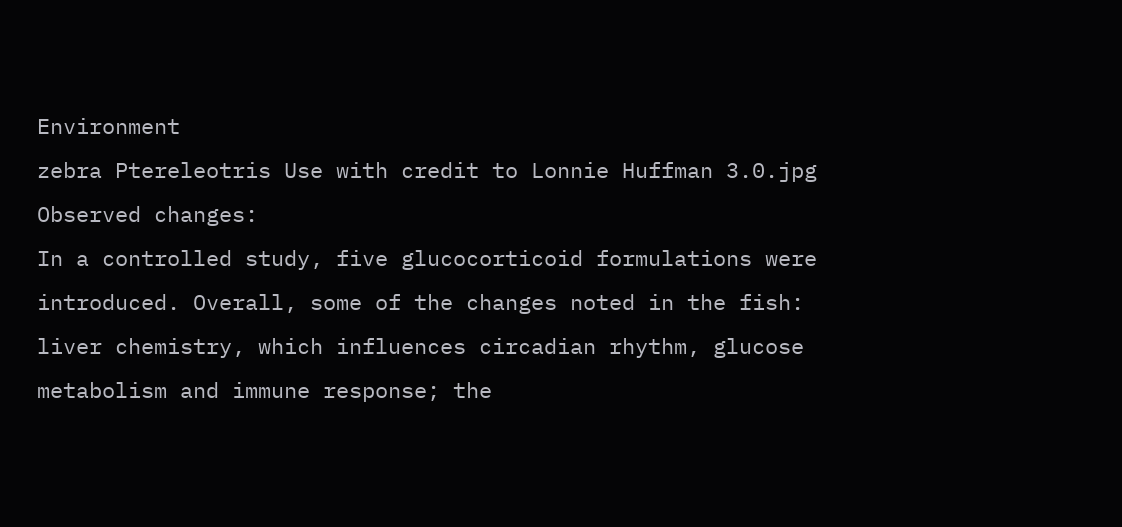Environment
zebra Ptereleotris Use with credit to Lonnie Huffman 3.0.jpg
Observed changes:
In a controlled study, five glucocorticoid formulations were introduced. Overall, some of the changes noted in the fish: liver chemistry, which influences circadian rhythm, glucose metabolism and immune response; the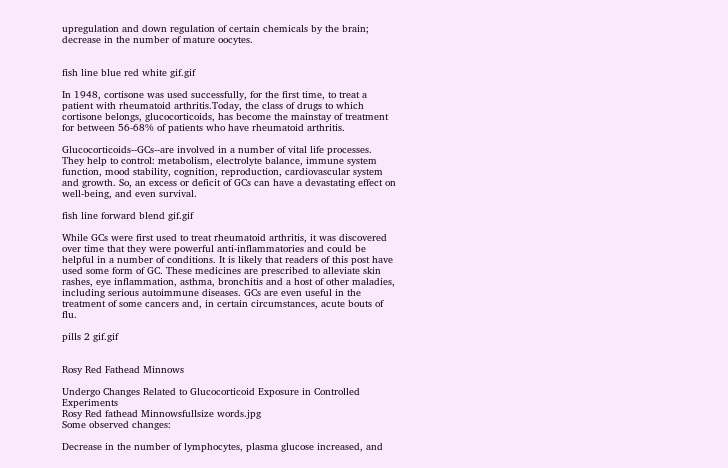upregulation and down regulation of certain chemicals by the brain; decrease in the number of mature oocytes.


fish line blue red white gif.gif

In 1948, cortisone was used successfully, for the first time, to treat a patient with rheumatoid arthritis.Today, the class of drugs to which cortisone belongs, glucocorticoids, has become the mainstay of treatment for between 56-68% of patients who have rheumatoid arthritis.

Glucocorticoids--GCs--are involved in a number of vital life processes. They help to control: metabolism, electrolyte balance, immune system function, mood stability, cognition, reproduction, cardiovascular system and growth. So, an excess or deficit of GCs can have a devastating effect on well-being, and even survival.

fish line forward blend gif.gif

While GCs were first used to treat rheumatoid arthritis, it was discovered over time that they were powerful anti-inflammatories and could be helpful in a number of conditions. It is likely that readers of this post have used some form of GC. These medicines are prescribed to alleviate skin rashes, eye inflammation, asthma, bronchitis and a host of other maladies, including serious autoimmune diseases. GCs are even useful in the treatment of some cancers and, in certain circumstances, acute bouts of flu.

pills 2 gif.gif


Rosy Red Fathead Minnows

Undergo Changes Related to Glucocorticoid Exposure in Controlled Experiments
Rosy Red fathead Minnowsfullsize words.jpg
Some observed changes:

Decrease in the number of lymphocytes, plasma glucose increased, and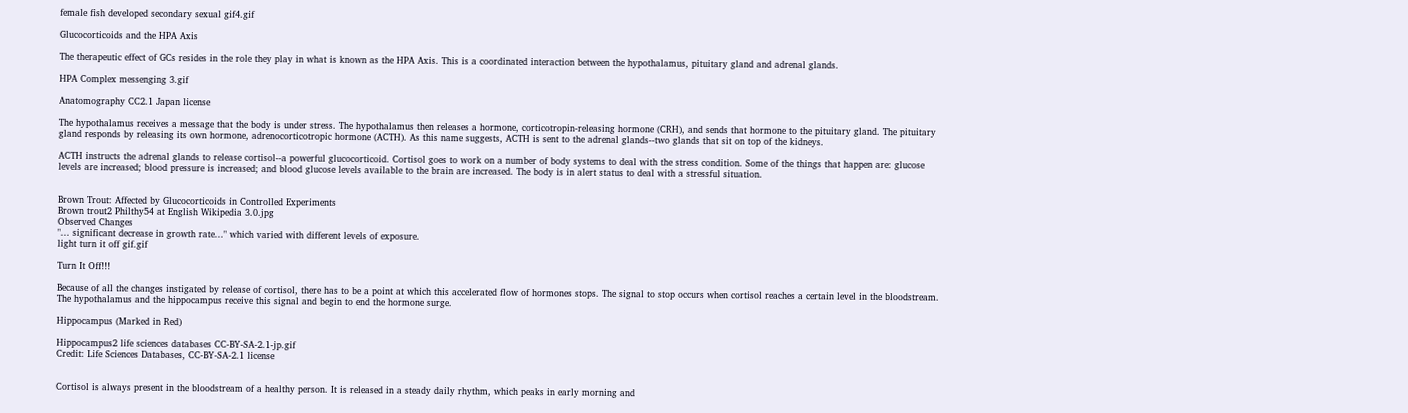female fish developed secondary sexual gif4.gif

Glucocorticoids and the HPA Axis

The therapeutic effect of GCs resides in the role they play in what is known as the HPA Axis. This is a coordinated interaction between the hypothalamus, pituitary gland and adrenal glands.

HPA Complex messenging 3.gif

Anatomography CC2.1 Japan license

The hypothalamus receives a message that the body is under stress. The hypothalamus then releases a hormone, corticotropin-releasing hormone (CRH), and sends that hormone to the pituitary gland. The pituitary gland responds by releasing its own hormone, adrenocorticotropic hormone (ACTH). As this name suggests, ACTH is sent to the adrenal glands--two glands that sit on top of the kidneys.

ACTH instructs the adrenal glands to release cortisol--a powerful glucocorticoid. Cortisol goes to work on a number of body systems to deal with the stress condition. Some of the things that happen are: glucose levels are increased; blood pressure is increased; and blood glucose levels available to the brain are increased. The body is in alert status to deal with a stressful situation.


Brown Trout: Affected by Glucocorticoids in Controlled Experiments
Brown trout2 Philthy54 at English Wikipedia 3.0.jpg
Observed Changes
"... significant decrease in growth rate..." which varied with different levels of exposure.
light turn it off gif.gif

Turn It Off!!!

Because of all the changes instigated by release of cortisol, there has to be a point at which this accelerated flow of hormones stops. The signal to stop occurs when cortisol reaches a certain level in the bloodstream. The hypothalamus and the hippocampus receive this signal and begin to end the hormone surge.

Hippocampus (Marked in Red)

Hippocampus2 life sciences databases CC-BY-SA-2.1-jp.gif
Credit: Life Sciences Databases, CC-BY-SA-2.1 license


Cortisol is always present in the bloodstream of a healthy person. It is released in a steady daily rhythm, which peaks in early morning and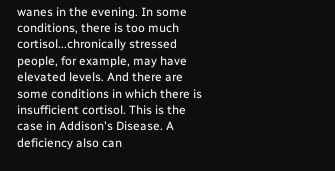wanes in the evening. In some conditions, there is too much cortisol...chronically stressed people, for example, may have elevated levels. And there are some conditions in which there is insufficient cortisol. This is the case in Addison's Disease. A deficiency also can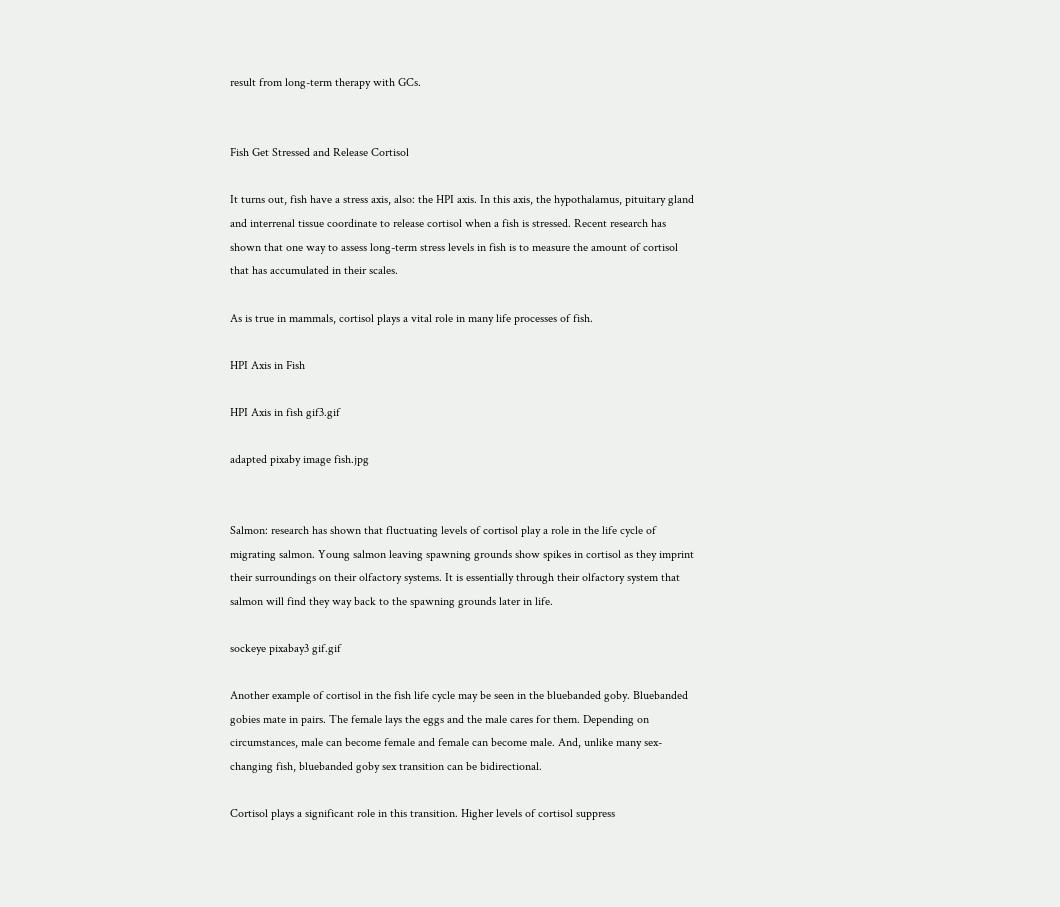result from long-term therapy with GCs.


Fish Get Stressed and Release Cortisol

It turns out, fish have a stress axis, also: the HPI axis. In this axis, the hypothalamus, pituitary gland and interrenal tissue coordinate to release cortisol when a fish is stressed. Recent research has shown that one way to assess long-term stress levels in fish is to measure the amount of cortisol that has accumulated in their scales.

As is true in mammals, cortisol plays a vital role in many life processes of fish.

HPI Axis in Fish

HPI Axis in fish gif3.gif

adapted pixaby image fish.jpg


Salmon: research has shown that fluctuating levels of cortisol play a role in the life cycle of migrating salmon. Young salmon leaving spawning grounds show spikes in cortisol as they imprint their surroundings on their olfactory systems. It is essentially through their olfactory system that salmon will find they way back to the spawning grounds later in life.

sockeye pixabay3 gif.gif

Another example of cortisol in the fish life cycle may be seen in the bluebanded goby. Bluebanded gobies mate in pairs. The female lays the eggs and the male cares for them. Depending on circumstances, male can become female and female can become male. And, unlike many sex-changing fish, bluebanded goby sex transition can be bidirectional.

Cortisol plays a significant role in this transition. Higher levels of cortisol suppress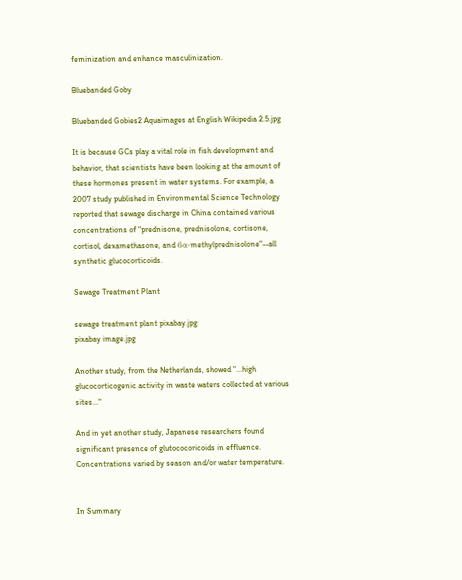feminization and enhance masculinization.

Bluebanded Goby

Bluebanded Gobies2 Aquaimages at English Wikipedia 2.5.jpg

It is because GCs play a vital role in fish development and behavior, that scientists have been looking at the amount of these hormones present in water systems. For example, a 2007 study published in Environmental Science Technology reported that sewage discharge in China contained various concentrations of "prednisone, prednisolone, cortisone, cortisol, dexamethasone, and 6α-methylprednisolone"--all synthetic glucocorticoids.

Sewage Treatment Plant

sewage treatment plant pixabay.jpg
pixabay image.jpg

Another study, from the Netherlands, showed "...high glucocorticogenic activity in waste waters collected at various sites..."

And in yet another study, Japanese researchers found significant presence of glutococoricoids in effluence. Concentrations varied by season and/or water temperature.


In Summary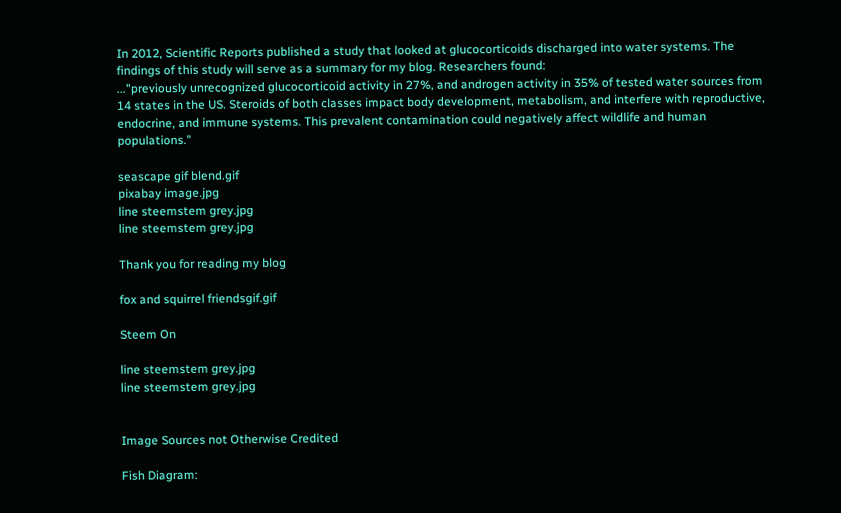In 2012, Scientific Reports published a study that looked at glucocorticoids discharged into water systems. The findings of this study will serve as a summary for my blog. Researchers found:
..."previously unrecognized glucocorticoid activity in 27%, and androgen activity in 35% of tested water sources from 14 states in the US. Steroids of both classes impact body development, metabolism, and interfere with reproductive, endocrine, and immune systems. This prevalent contamination could negatively affect wildlife and human populations."

seascape gif blend.gif
pixabay image.jpg
line steemstem grey.jpg
line steemstem grey.jpg

Thank you for reading my blog

fox and squirrel friendsgif.gif

Steem On

line steemstem grey.jpg
line steemstem grey.jpg


Image Sources not Otherwise Credited

Fish Diagram: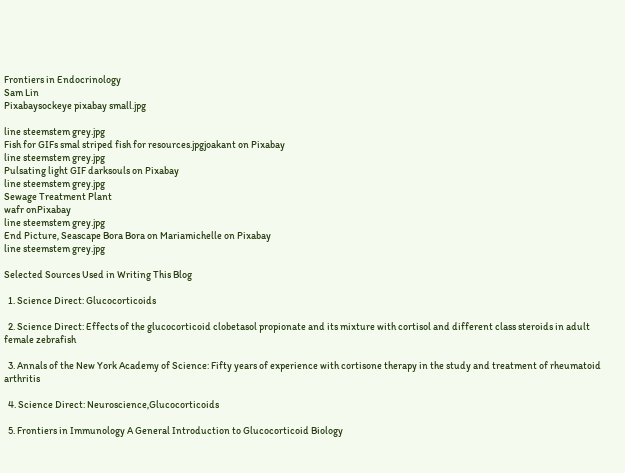Frontiers in Endocrinology
Sam Lin
Pixabaysockeye pixabay small.jpg

line steemstem grey.jpg
Fish for GIFs smal striped fish for resources.jpgjoakant on Pixabay
line steemstem grey.jpg
Pulsating light GIF darksouls on Pixabay
line steemstem grey.jpg
Sewage Treatment Plant
wafr onPixabay
line steemstem grey.jpg
End Picture, Seascape Bora Bora on Mariamichelle on Pixabay
line steemstem grey.jpg

Selected Sources Used in Writing This Blog

  1. Science Direct: Glucocorticoids

  2. Science Direct: Effects of the glucocorticoid clobetasol propionate and its mixture with cortisol and different class steroids in adult female zebrafish

  3. Annals of the New York Academy of Science: Fifty years of experience with cortisone therapy in the study and treatment of rheumatoid arthritis

  4. Science Direct: Neuroscience,Glucocorticoids

  5. Frontiers in Immunology A General Introduction to Glucocorticoid Biology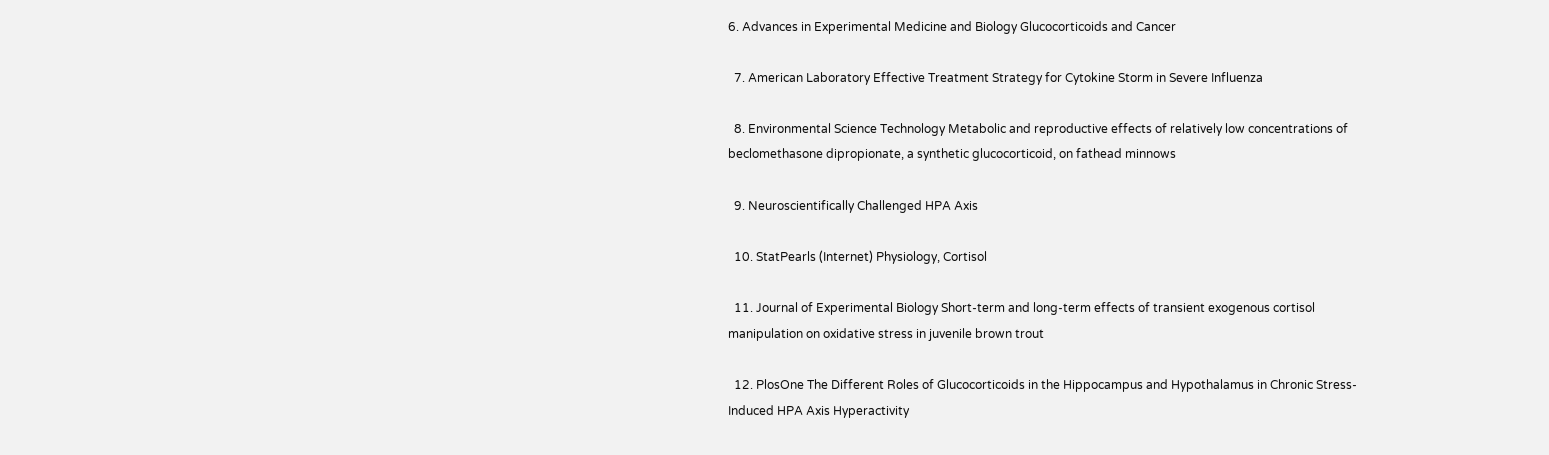6. Advances in Experimental Medicine and Biology Glucocorticoids and Cancer

  7. American Laboratory Effective Treatment Strategy for Cytokine Storm in Severe Influenza

  8. Environmental Science Technology Metabolic and reproductive effects of relatively low concentrations of beclomethasone dipropionate, a synthetic glucocorticoid, on fathead minnows

  9. Neuroscientifically Challenged HPA Axis

  10. StatPearls (Internet) Physiology, Cortisol

  11. Journal of Experimental Biology Short-term and long-term effects of transient exogenous cortisol manipulation on oxidative stress in juvenile brown trout

  12. PlosOne The Different Roles of Glucocorticoids in the Hippocampus and Hypothalamus in Chronic Stress-Induced HPA Axis Hyperactivity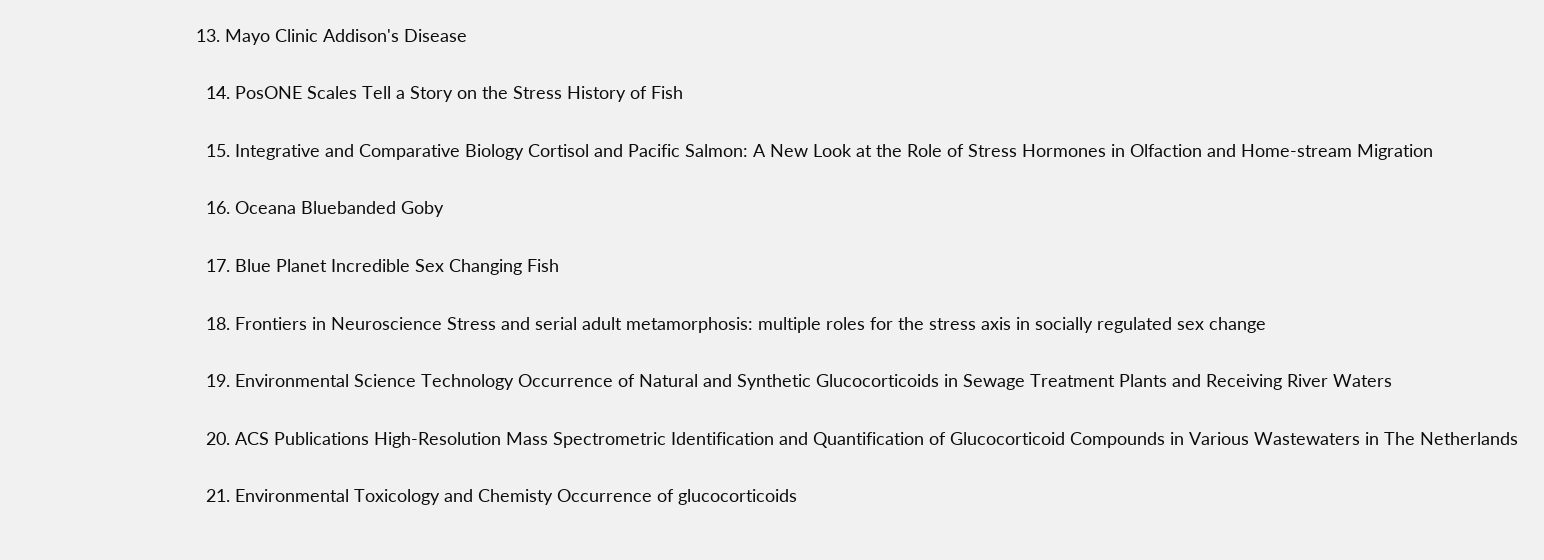13. Mayo Clinic Addison's Disease

  14. PosONE Scales Tell a Story on the Stress History of Fish

  15. Integrative and Comparative Biology Cortisol and Pacific Salmon: A New Look at the Role of Stress Hormones in Olfaction and Home-stream Migration

  16. Oceana Bluebanded Goby

  17. Blue Planet Incredible Sex Changing Fish

  18. Frontiers in Neuroscience Stress and serial adult metamorphosis: multiple roles for the stress axis in socially regulated sex change

  19. Environmental Science Technology Occurrence of Natural and Synthetic Glucocorticoids in Sewage Treatment Plants and Receiving River Waters

  20. ACS Publications High-Resolution Mass Spectrometric Identification and Quantification of Glucocorticoid Compounds in Various Wastewaters in The Netherlands

  21. Environmental Toxicology and Chemisty Occurrence of glucocorticoids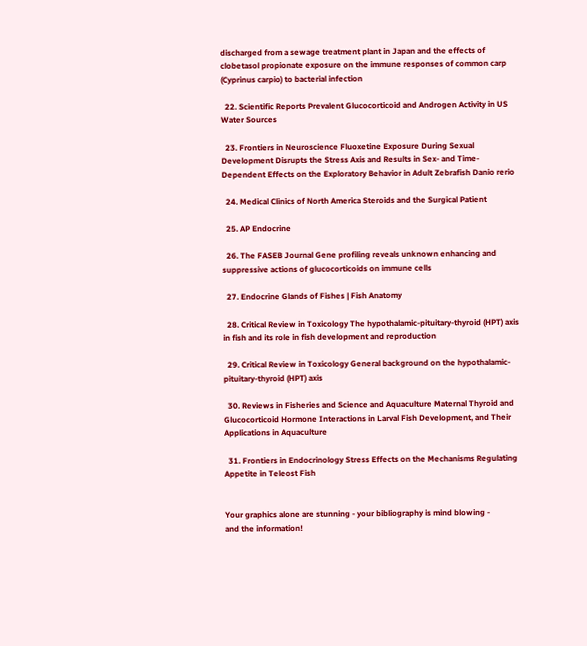discharged from a sewage treatment plant in Japan and the effects of clobetasol propionate exposure on the immune responses of common carp (Cyprinus carpio) to bacterial infection

  22. Scientific Reports Prevalent Glucocorticoid and Androgen Activity in US Water Sources

  23. Frontiers in Neuroscience Fluoxetine Exposure During Sexual Development Disrupts the Stress Axis and Results in Sex- and Time- Dependent Effects on the Exploratory Behavior in Adult Zebrafish Danio rerio

  24. Medical Clinics of North America Steroids and the Surgical Patient

  25. AP Endocrine

  26. The FASEB Journal Gene profiling reveals unknown enhancing and suppressive actions of glucocorticoids on immune cells

  27. Endocrine Glands of Fishes | Fish Anatomy

  28. Critical Review in Toxicology The hypothalamic-pituitary-thyroid (HPT) axis in fish and its role in fish development and reproduction

  29. Critical Review in Toxicology General background on the hypothalamic-pituitary-thyroid (HPT) axis

  30. Reviews in Fisheries and Science and Aquaculture Maternal Thyroid and Glucocorticoid Hormone Interactions in Larval Fish Development, and Their Applications in Aquaculture

  31. Frontiers in Endocrinology Stress Effects on the Mechanisms Regulating Appetite in Teleost Fish


Your graphics alone are stunning - your bibliography is mind blowing -
and the information!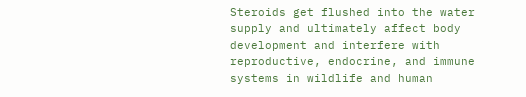Steroids get flushed into the water supply and ultimately affect body development and interfere with reproductive, endocrine, and immune systems in wildlife and human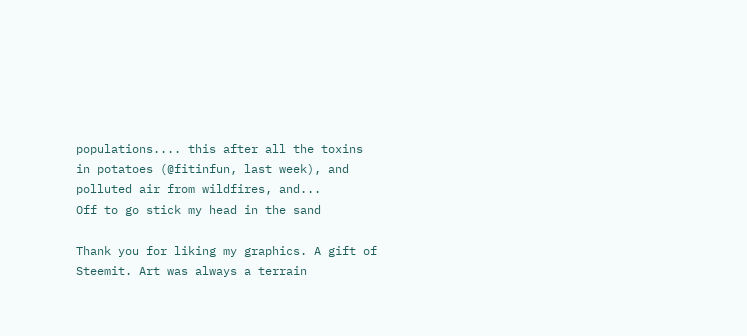populations.... this after all the toxins in potatoes (@fitinfun, last week), and polluted air from wildfires, and...
Off to go stick my head in the sand

Thank you for liking my graphics. A gift of Steemit. Art was always a terrain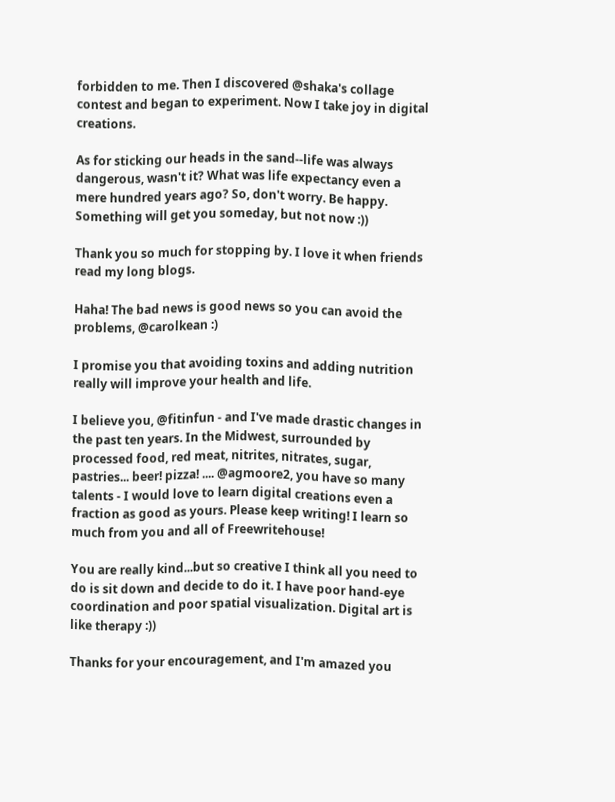forbidden to me. Then I discovered @shaka's collage contest and began to experiment. Now I take joy in digital creations.

As for sticking our heads in the sand--life was always dangerous, wasn't it? What was life expectancy even a mere hundred years ago? So, don't worry. Be happy. Something will get you someday, but not now :))

Thank you so much for stopping by. I love it when friends read my long blogs.

Haha! The bad news is good news so you can avoid the problems, @carolkean :)

I promise you that avoiding toxins and adding nutrition really will improve your health and life.

I believe you, @fitinfun - and I've made drastic changes in the past ten years. In the Midwest, surrounded by processed food, red meat, nitrites, nitrates, sugar, pastries... beer! pizza! .... @agmoore2, you have so many talents - I would love to learn digital creations even a fraction as good as yours. Please keep writing! I learn so much from you and all of Freewritehouse!

You are really kind...but so creative I think all you need to do is sit down and decide to do it. I have poor hand-eye coordination and poor spatial visualization. Digital art is like therapy :))

Thanks for your encouragement, and I'm amazed you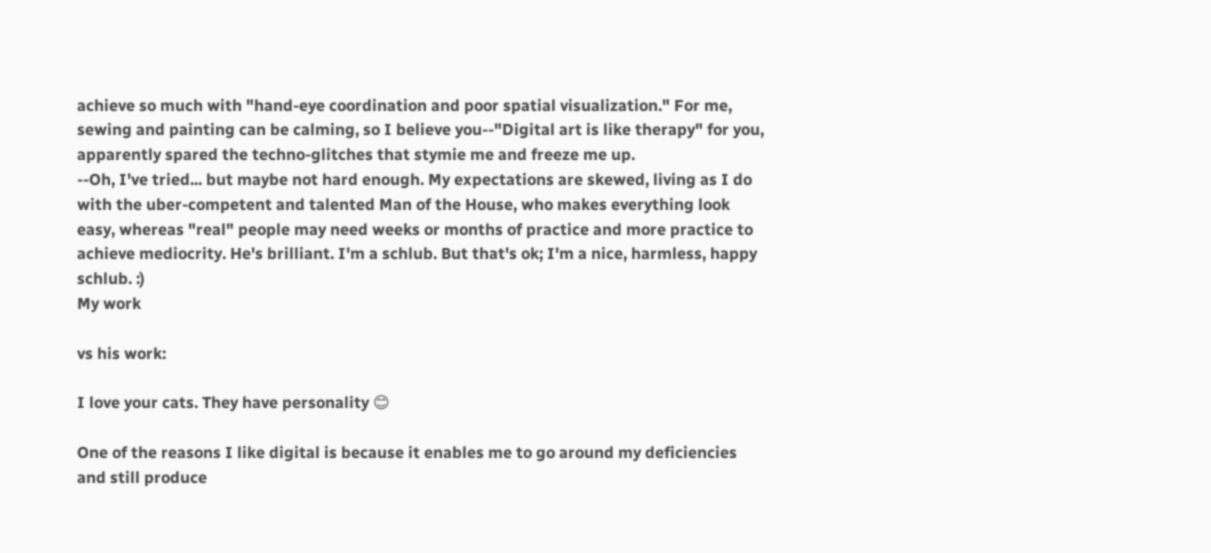achieve so much with "hand-eye coordination and poor spatial visualization." For me, sewing and painting can be calming, so I believe you--"Digital art is like therapy" for you, apparently spared the techno-glitches that stymie me and freeze me up.
--Oh, I've tried... but maybe not hard enough. My expectations are skewed, living as I do with the uber-competent and talented Man of the House, who makes everything look easy, whereas "real" people may need weeks or months of practice and more practice to achieve mediocrity. He's brilliant. I'm a schlub. But that's ok; I'm a nice, harmless, happy schlub. :)
My work

vs his work:

I love your cats. They have personality 😊

One of the reasons I like digital is because it enables me to go around my deficiencies and still produce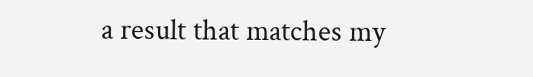a result that matches my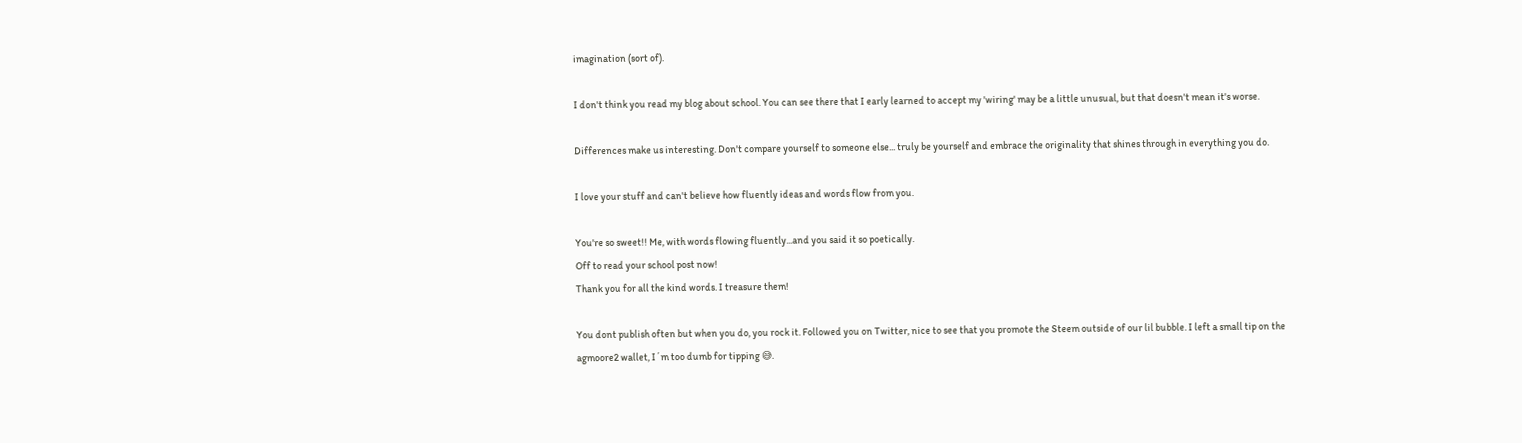imagination (sort of).

I don't think you read my blog about school. You can see there that I early learned to accept my 'wiring' may be a little unusual, but that doesn't mean it's worse.

Differences make us interesting. Don't compare yourself to someone else... truly be yourself and embrace the originality that shines through in everything you do.

I love your stuff and can't believe how fluently ideas and words flow from you.

You're so sweet!! Me, with words flowing fluently...and you said it so poetically.
Off to read your school post now!
Thank you for all the kind words. I treasure them!

You dont publish often but when you do, you rock it. Followed you on Twitter, nice to see that you promote the Steem outside of our lil bubble. I left a small tip on the agmoore2 wallet, I´m too dumb for tipping 😅.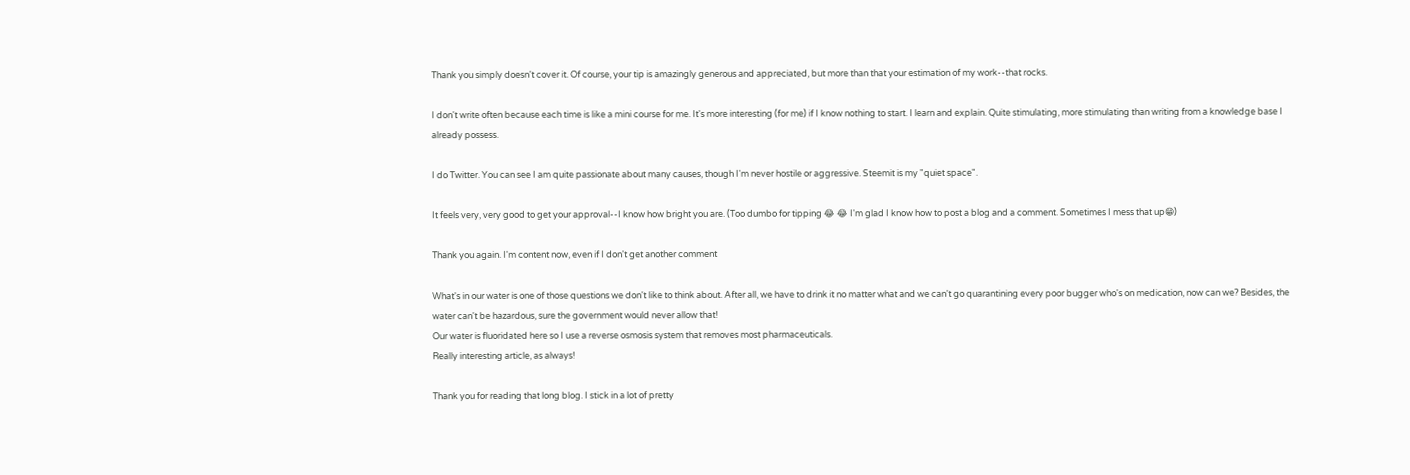Thank you simply doesn't cover it. Of course, your tip is amazingly generous and appreciated, but more than that your estimation of my work--that rocks.

I don't write often because each time is like a mini course for me. It's more interesting (for me) if I know nothing to start. I learn and explain. Quite stimulating, more stimulating than writing from a knowledge base I already possess.

I do Twitter. You can see I am quite passionate about many causes, though I'm never hostile or aggressive. Steemit is my "quiet space".

It feels very, very good to get your approval--I know how bright you are. (Too dumbo for tipping 😂 😂 I'm glad I know how to post a blog and a comment. Sometimes I mess that up😁)

Thank you again. I'm content now, even if I don't get another comment

What's in our water is one of those questions we don't like to think about. After all, we have to drink it no matter what and we can't go quarantining every poor bugger who's on medication, now can we? Besides, the water can't be hazardous, sure the government would never allow that!
Our water is fluoridated here so I use a reverse osmosis system that removes most pharmaceuticals.
Really interesting article, as always!

Thank you for reading that long blog. I stick in a lot of pretty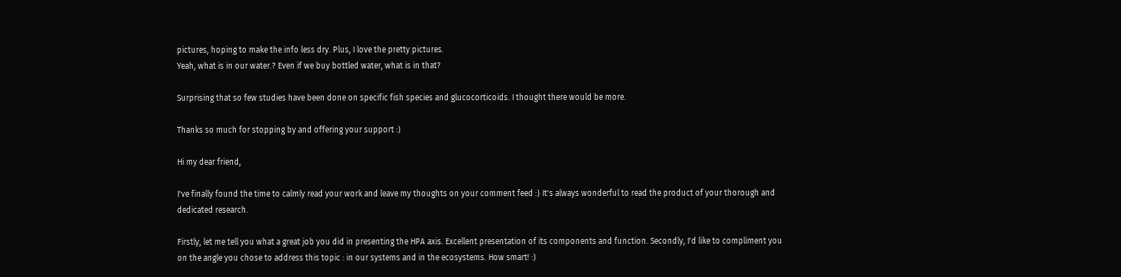pictures, hoping to make the info less dry. Plus, I love the pretty pictures.
Yeah, what is in our water.? Even if we buy bottled water, what is in that?

Surprising that so few studies have been done on specific fish species and glucocorticoids. I thought there would be more.

Thanks so much for stopping by and offering your support :)

Hi my dear friend,

I've finally found the time to calmly read your work and leave my thoughts on your comment feed :) It's always wonderful to read the product of your thorough and dedicated research.

Firstly, let me tell you what a great job you did in presenting the HPA axis. Excellent presentation of its components and function. Secondly, I'd like to compliment you on the angle you chose to address this topic : in our systems and in the ecosystems. How smart! :)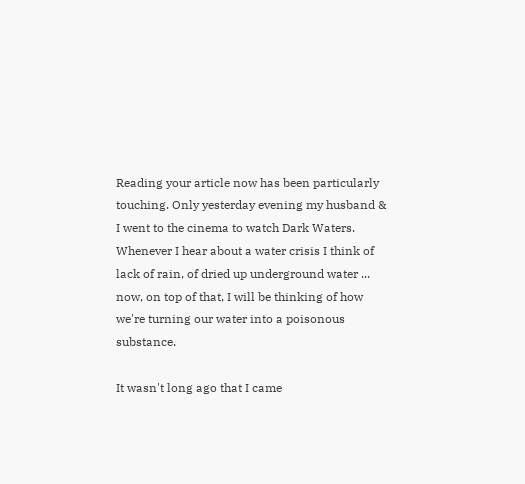Reading your article now has been particularly touching. Only yesterday evening my husband & I went to the cinema to watch Dark Waters. Whenever I hear about a water crisis I think of lack of rain, of dried up underground water ... now, on top of that, I will be thinking of how we're turning our water into a poisonous substance.

It wasn't long ago that I came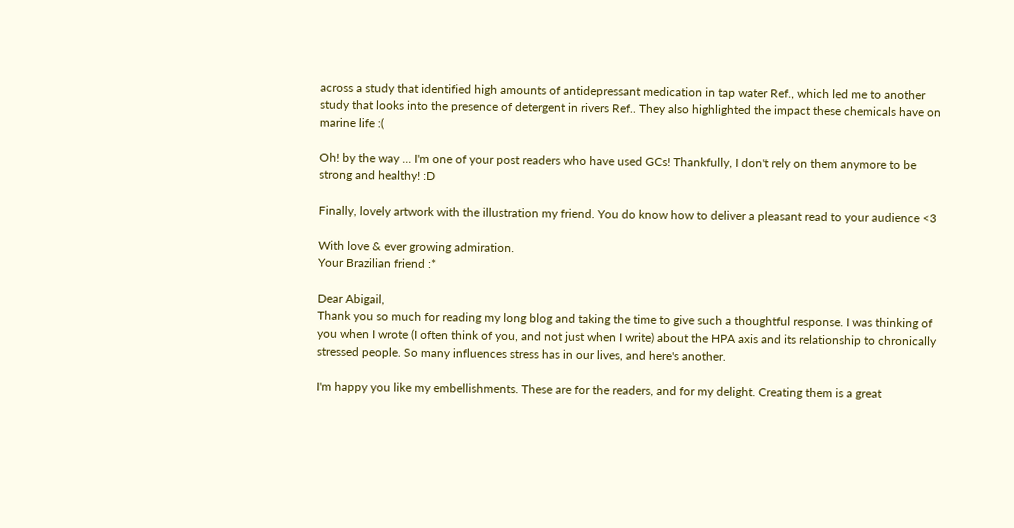across a study that identified high amounts of antidepressant medication in tap water Ref., which led me to another study that looks into the presence of detergent in rivers Ref.. They also highlighted the impact these chemicals have on marine life :(

Oh! by the way ... I'm one of your post readers who have used GCs! Thankfully, I don't rely on them anymore to be strong and healthy! :D

Finally, lovely artwork with the illustration my friend. You do know how to deliver a pleasant read to your audience <3

With love & ever growing admiration.
Your Brazilian friend :*

Dear Abigail,
Thank you so much for reading my long blog and taking the time to give such a thoughtful response. I was thinking of you when I wrote (I often think of you, and not just when I write) about the HPA axis and its relationship to chronically stressed people. So many influences stress has in our lives, and here's another.

I'm happy you like my embellishments. These are for the readers, and for my delight. Creating them is a great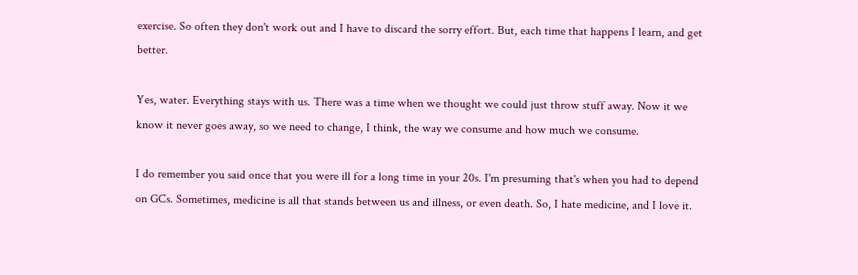exercise. So often they don't work out and I have to discard the sorry effort. But, each time that happens I learn, and get better.

Yes, water. Everything stays with us. There was a time when we thought we could just throw stuff away. Now it we know it never goes away, so we need to change, I think, the way we consume and how much we consume.

I do remember you said once that you were ill for a long time in your 20s. I'm presuming that's when you had to depend on GCs. Sometimes, medicine is all that stands between us and illness, or even death. So, I hate medicine, and I love it.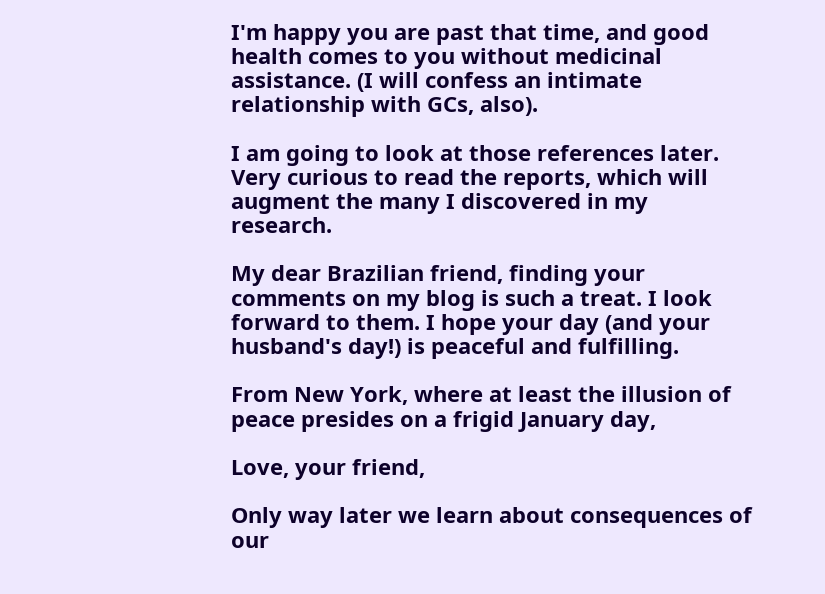I'm happy you are past that time, and good health comes to you without medicinal assistance. (I will confess an intimate relationship with GCs, also).

I am going to look at those references later. Very curious to read the reports, which will augment the many I discovered in my research.

My dear Brazilian friend, finding your comments on my blog is such a treat. I look forward to them. I hope your day (and your husband's day!) is peaceful and fulfilling.

From New York, where at least the illusion of peace presides on a frigid January day,

Love, your friend,

Only way later we learn about consequences of our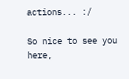actions... :/

So nice to see you here,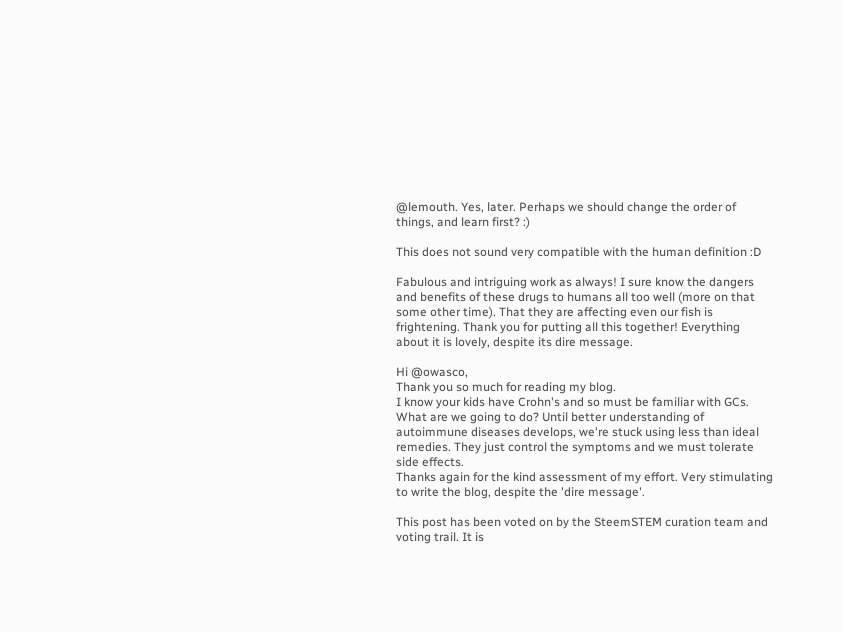@lemouth. Yes, later. Perhaps we should change the order of things, and learn first? :)

This does not sound very compatible with the human definition :D

Fabulous and intriguing work as always! I sure know the dangers and benefits of these drugs to humans all too well (more on that some other time). That they are affecting even our fish is frightening. Thank you for putting all this together! Everything about it is lovely, despite its dire message.

Hi @owasco,
Thank you so much for reading my blog.
I know your kids have Crohn's and so must be familiar with GCs. What are we going to do? Until better understanding of autoimmune diseases develops, we're stuck using less than ideal remedies. They just control the symptoms and we must tolerate side effects.
Thanks again for the kind assessment of my effort. Very stimulating to write the blog, despite the 'dire message'.

This post has been voted on by the SteemSTEM curation team and voting trail. It is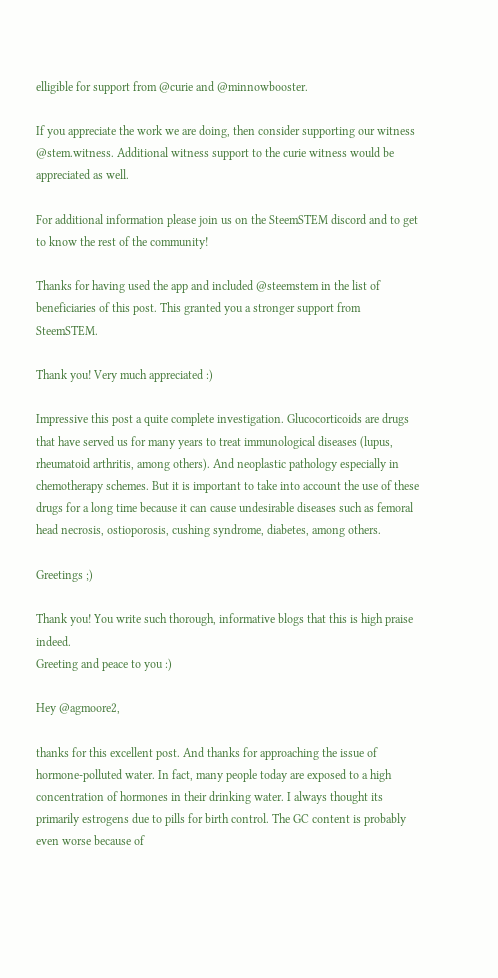elligible for support from @curie and @minnowbooster.

If you appreciate the work we are doing, then consider supporting our witness @stem.witness. Additional witness support to the curie witness would be appreciated as well.

For additional information please join us on the SteemSTEM discord and to get to know the rest of the community!

Thanks for having used the app and included @steemstem in the list of beneficiaries of this post. This granted you a stronger support from SteemSTEM.

Thank you! Very much appreciated :)

Impressive this post a quite complete investigation. Glucocorticoids are drugs that have served us for many years to treat immunological diseases (lupus, rheumatoid arthritis, among others). And neoplastic pathology especially in chemotherapy schemes. But it is important to take into account the use of these drugs for a long time because it can cause undesirable diseases such as femoral head necrosis, ostioporosis, cushing syndrome, diabetes, among others.

Greetings ;)

Thank you! You write such thorough, informative blogs that this is high praise indeed.
Greeting and peace to you :)

Hey @agmoore2,

thanks for this excellent post. And thanks for approaching the issue of hormone-polluted water. In fact, many people today are exposed to a high concentration of hormones in their drinking water. I always thought its primarily estrogens due to pills for birth control. The GC content is probably even worse because of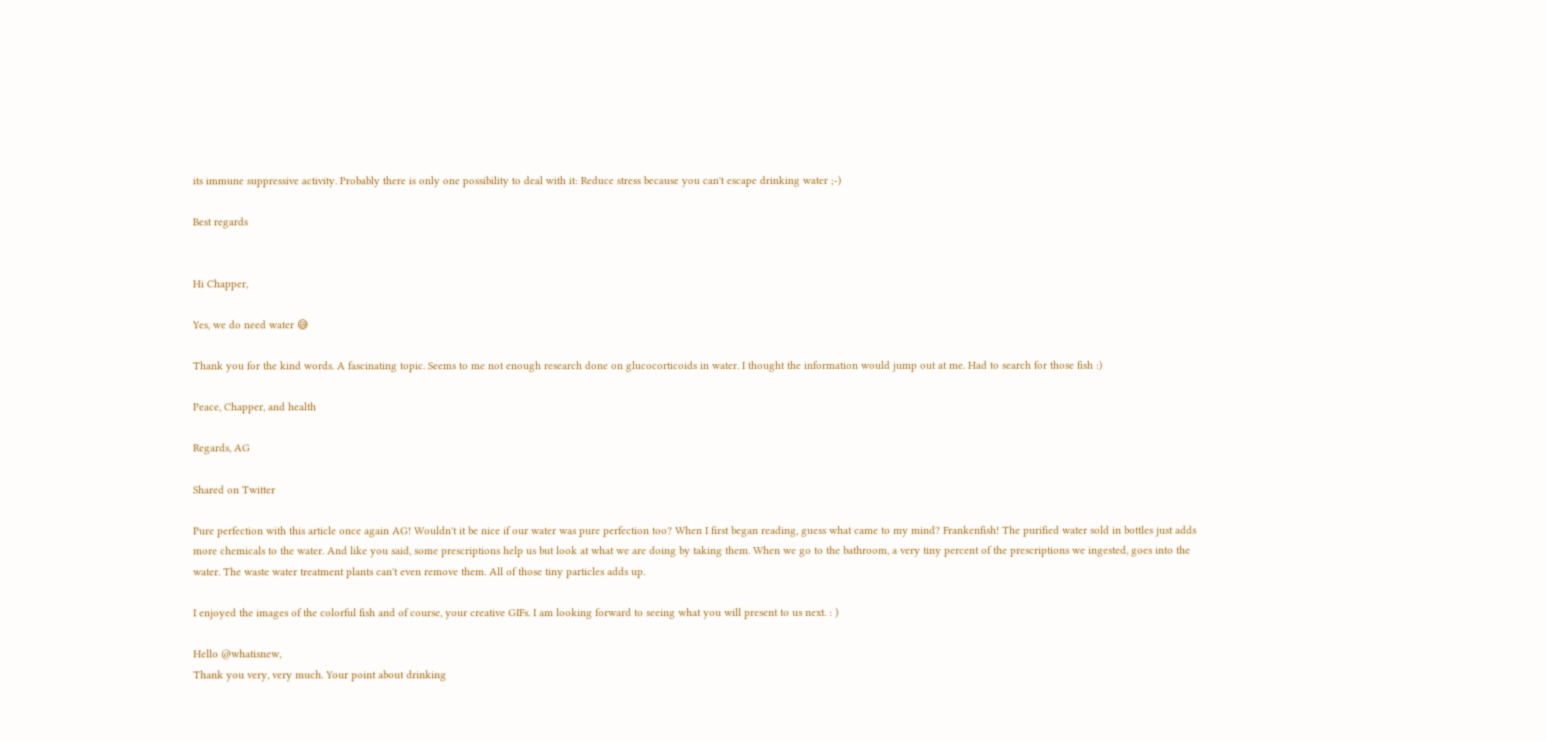its immune suppressive activity. Probably there is only one possibility to deal with it: Reduce stress because you can't escape drinking water ;-)

Best regards


Hi Chapper,

Yes, we do need water 😅

Thank you for the kind words. A fascinating topic. Seems to me not enough research done on glucocorticoids in water. I thought the information would jump out at me. Had to search for those fish :)

Peace, Chapper, and health

Regards, AG

Shared on Twitter

Pure perfection with this article once again AG! Wouldn't it be nice if our water was pure perfection too? When I first began reading, guess what came to my mind? Frankenfish! The purified water sold in bottles just adds more chemicals to the water. And like you said, some prescriptions help us but look at what we are doing by taking them. When we go to the bathroom, a very tiny percent of the prescriptions we ingested, goes into the water. The waste water treatment plants can't even remove them. All of those tiny particles adds up.

I enjoyed the images of the colorful fish and of course, your creative GIFs. I am looking forward to seeing what you will present to us next. : )

Hello @whatisnew,
Thank you very, very much. Your point about drinking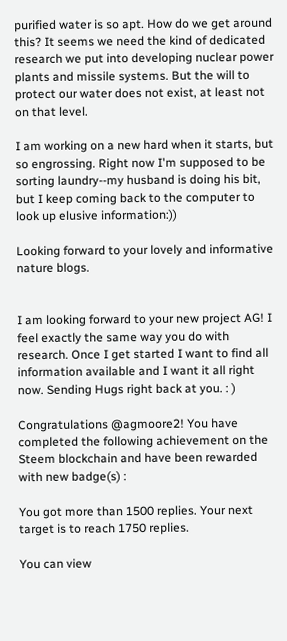purified water is so apt. How do we get around this? It seems we need the kind of dedicated research we put into developing nuclear power plants and missile systems. But the will to protect our water does not exist, at least not on that level.

I am working on a new hard when it starts, but so engrossing. Right now I'm supposed to be sorting laundry--my husband is doing his bit, but I keep coming back to the computer to look up elusive information:))

Looking forward to your lovely and informative nature blogs.


I am looking forward to your new project AG! I feel exactly the same way you do with research. Once I get started I want to find all information available and I want it all right now. Sending Hugs right back at you. : )

Congratulations @agmoore2! You have completed the following achievement on the Steem blockchain and have been rewarded with new badge(s) :

You got more than 1500 replies. Your next target is to reach 1750 replies.

You can view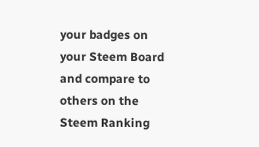your badges on your Steem Board and compare to others on the Steem Ranking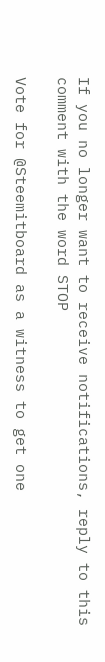If you no longer want to receive notifications, reply to this comment with the word STOP

Vote for @Steemitboard as a witness to get one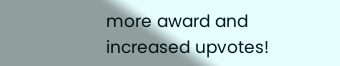more award and increased upvotes!